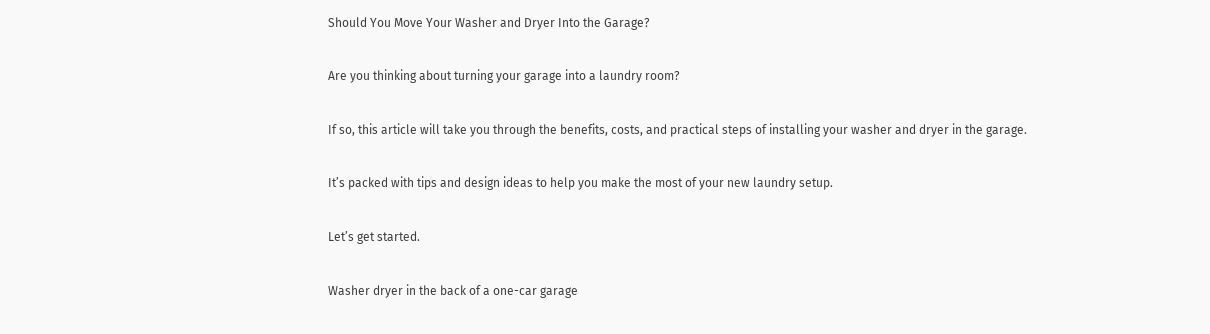Should You Move Your Washer and Dryer Into the Garage?

Are you thinking about turning your garage into a laundry room?

If so, this article will take you through the benefits, costs, and practical steps of installing your washer and dryer in the garage.

It’s packed with tips and design ideas to help you make the most of your new laundry setup.

Let’s get started.

Washer dryer in the back of a one-car garage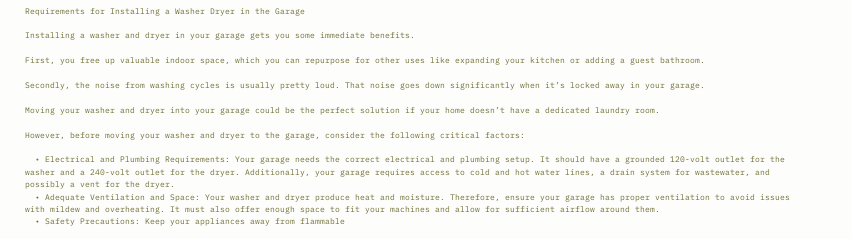Requirements for Installing a Washer Dryer in the Garage

Installing a washer and dryer in your garage gets you some immediate benefits.

First, you free up valuable indoor space, which you can repurpose for other uses like expanding your kitchen or adding a guest bathroom.

Secondly, the noise from washing cycles is usually pretty loud. That noise goes down significantly when it’s locked away in your garage.

Moving your washer and dryer into your garage could be the perfect solution if your home doesn’t have a dedicated laundry room.

However, before moving your washer and dryer to the garage, consider the following critical factors:

  • Electrical and Plumbing Requirements: Your garage needs the correct electrical and plumbing setup. It should have a grounded 120-volt outlet for the washer and a 240-volt outlet for the dryer. Additionally, your garage requires access to cold and hot water lines, a drain system for wastewater, and possibly a vent for the dryer.
  • Adequate Ventilation and Space: Your washer and dryer produce heat and moisture. Therefore, ensure your garage has proper ventilation to avoid issues with mildew and overheating. It must also offer enough space to fit your machines and allow for sufficient airflow around them.
  • Safety Precautions: Keep your appliances away from flammable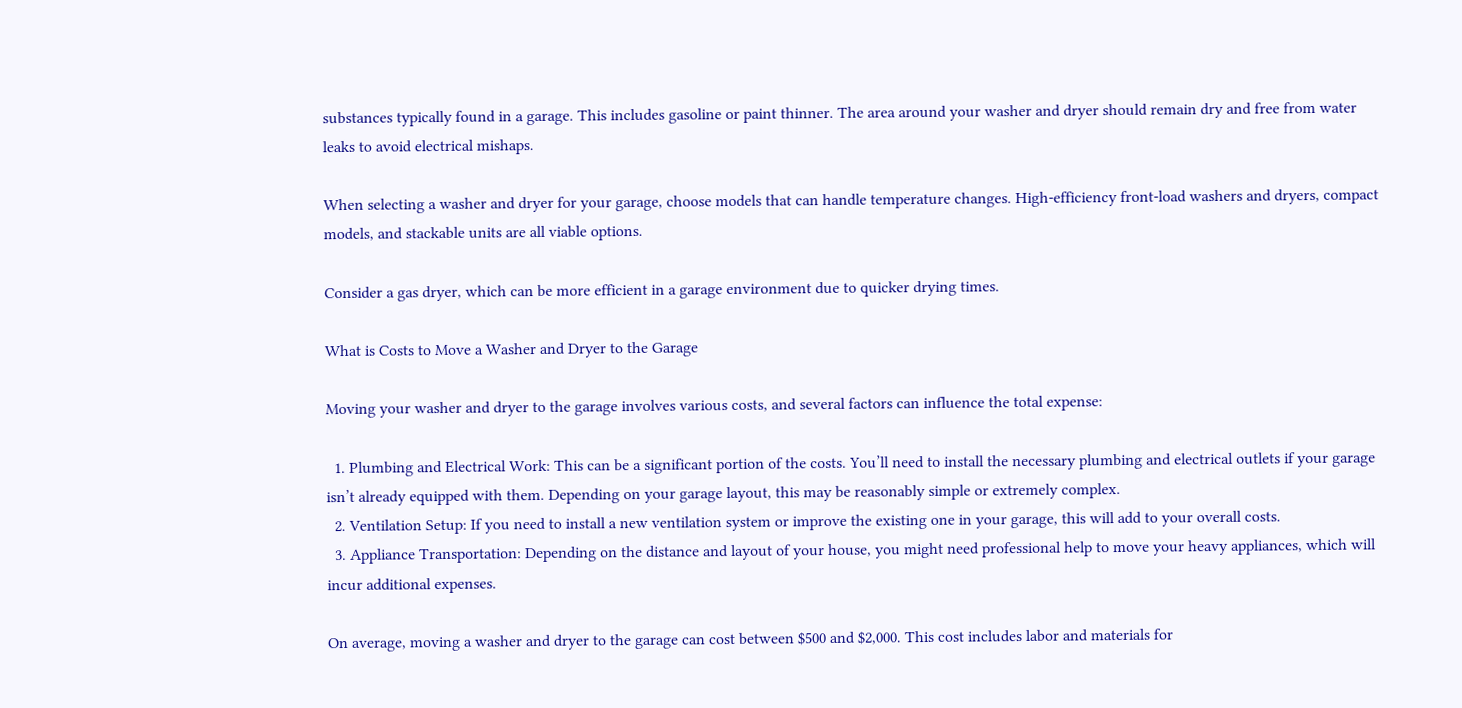substances typically found in a garage. This includes gasoline or paint thinner. The area around your washer and dryer should remain dry and free from water leaks to avoid electrical mishaps.

When selecting a washer and dryer for your garage, choose models that can handle temperature changes. High-efficiency front-load washers and dryers, compact models, and stackable units are all viable options.

Consider a gas dryer, which can be more efficient in a garage environment due to quicker drying times.

What is Costs to Move a Washer and Dryer to the Garage

Moving your washer and dryer to the garage involves various costs, and several factors can influence the total expense:

  1. Plumbing and Electrical Work: This can be a significant portion of the costs. You’ll need to install the necessary plumbing and electrical outlets if your garage isn’t already equipped with them. Depending on your garage layout, this may be reasonably simple or extremely complex.
  2. Ventilation Setup: If you need to install a new ventilation system or improve the existing one in your garage, this will add to your overall costs.
  3. Appliance Transportation: Depending on the distance and layout of your house, you might need professional help to move your heavy appliances, which will incur additional expenses.

On average, moving a washer and dryer to the garage can cost between $500 and $2,000. This cost includes labor and materials for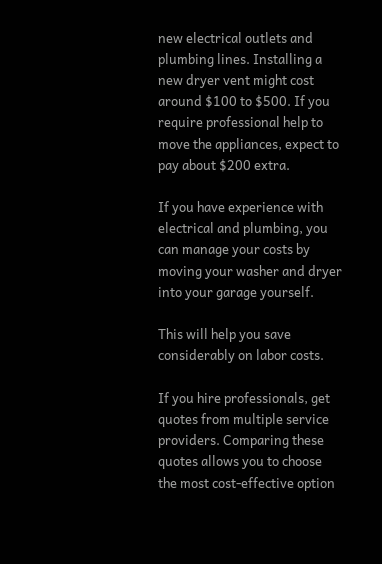new electrical outlets and plumbing lines. Installing a new dryer vent might cost around $100 to $500. If you require professional help to move the appliances, expect to pay about $200 extra.

If you have experience with electrical and plumbing, you can manage your costs by moving your washer and dryer into your garage yourself.

This will help you save considerably on labor costs.

If you hire professionals, get quotes from multiple service providers. Comparing these quotes allows you to choose the most cost-effective option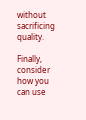without sacrificing quality.

Finally, consider how you can use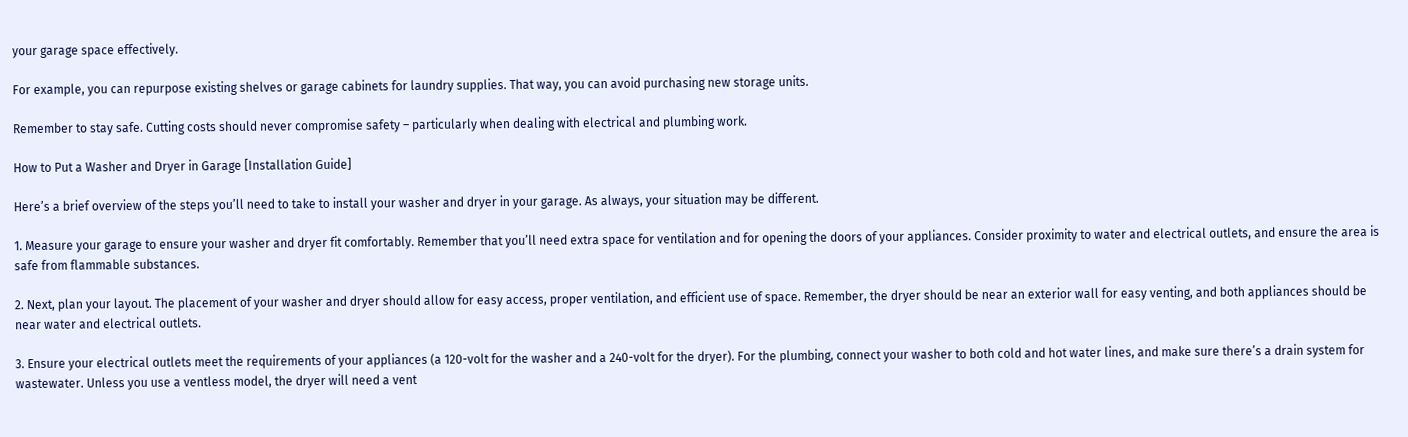your garage space effectively.

For example, you can repurpose existing shelves or garage cabinets for laundry supplies. That way, you can avoid purchasing new storage units.

Remember to stay safe. Cutting costs should never compromise safety – particularly when dealing with electrical and plumbing work.

How to Put a Washer and Dryer in Garage [Installation Guide]

Here’s a brief overview of the steps you’ll need to take to install your washer and dryer in your garage. As always, your situation may be different.

1. Measure your garage to ensure your washer and dryer fit comfortably. Remember that you’ll need extra space for ventilation and for opening the doors of your appliances. Consider proximity to water and electrical outlets, and ensure the area is safe from flammable substances.

2. Next, plan your layout. The placement of your washer and dryer should allow for easy access, proper ventilation, and efficient use of space. Remember, the dryer should be near an exterior wall for easy venting, and both appliances should be near water and electrical outlets.

3. Ensure your electrical outlets meet the requirements of your appliances (a 120-volt for the washer and a 240-volt for the dryer). For the plumbing, connect your washer to both cold and hot water lines, and make sure there’s a drain system for wastewater. Unless you use a ventless model, the dryer will need a vent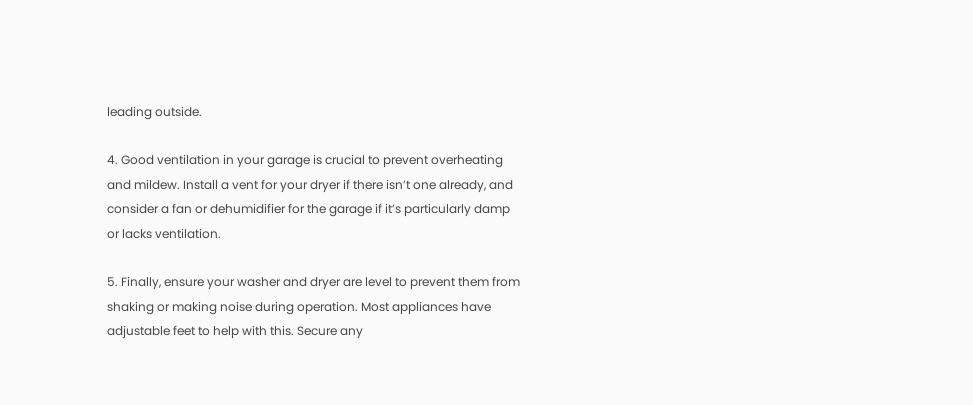leading outside.

4. Good ventilation in your garage is crucial to prevent overheating and mildew. Install a vent for your dryer if there isn’t one already, and consider a fan or dehumidifier for the garage if it’s particularly damp or lacks ventilation.

5. Finally, ensure your washer and dryer are level to prevent them from shaking or making noise during operation. Most appliances have adjustable feet to help with this. Secure any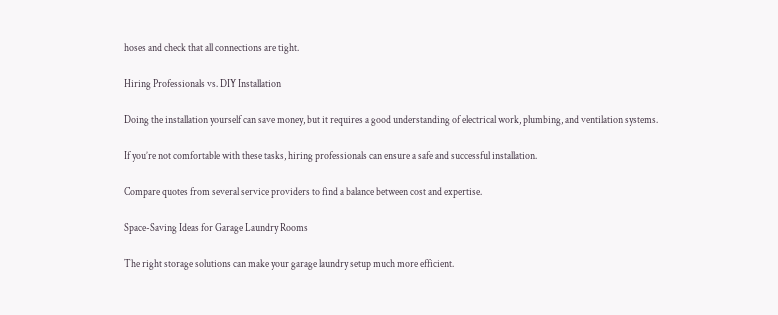hoses and check that all connections are tight.

Hiring Professionals vs. DIY Installation

Doing the installation yourself can save money, but it requires a good understanding of electrical work, plumbing, and ventilation systems.

If you’re not comfortable with these tasks, hiring professionals can ensure a safe and successful installation.

Compare quotes from several service providers to find a balance between cost and expertise.

Space-Saving Ideas for Garage Laundry Rooms

The right storage solutions can make your garage laundry setup much more efficient.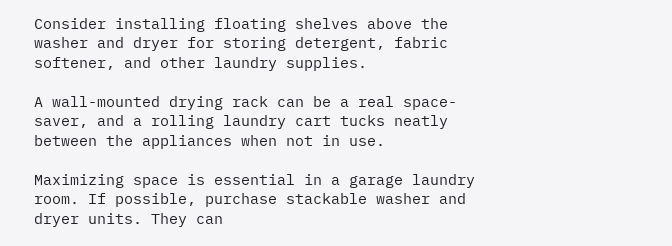Consider installing floating shelves above the washer and dryer for storing detergent, fabric softener, and other laundry supplies.

A wall-mounted drying rack can be a real space-saver, and a rolling laundry cart tucks neatly between the appliances when not in use.

Maximizing space is essential in a garage laundry room. If possible, purchase stackable washer and dryer units. They can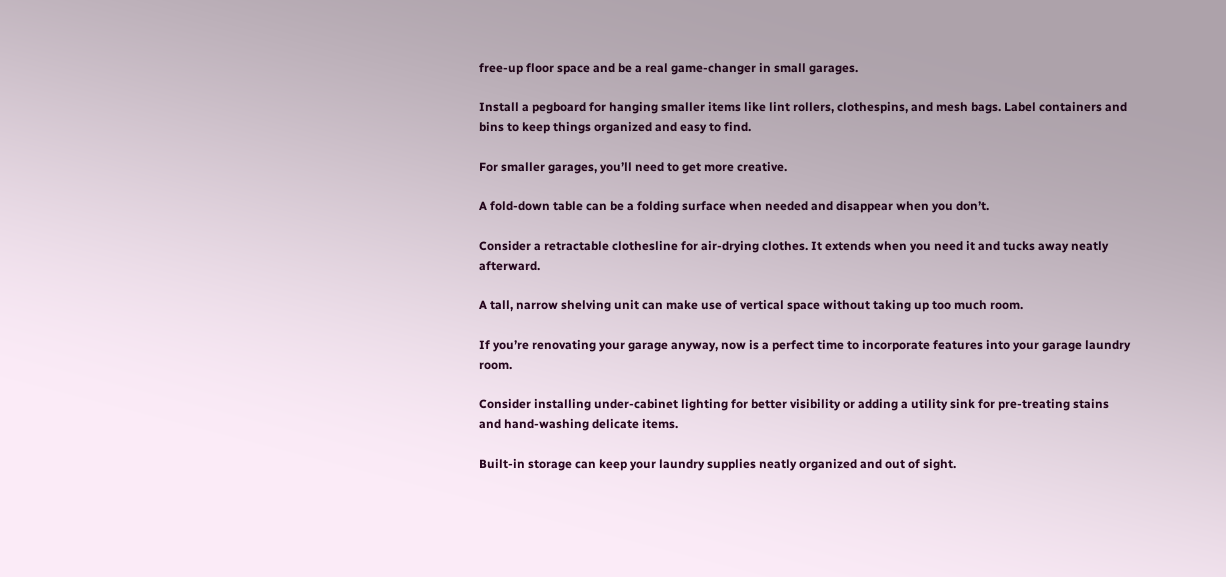free-up floor space and be a real game-changer in small garages.

Install a pegboard for hanging smaller items like lint rollers, clothespins, and mesh bags. Label containers and bins to keep things organized and easy to find.

For smaller garages, you’ll need to get more creative.

A fold-down table can be a folding surface when needed and disappear when you don’t.

Consider a retractable clothesline for air-drying clothes. It extends when you need it and tucks away neatly afterward.

A tall, narrow shelving unit can make use of vertical space without taking up too much room.

If you’re renovating your garage anyway, now is a perfect time to incorporate features into your garage laundry room.

Consider installing under-cabinet lighting for better visibility or adding a utility sink for pre-treating stains and hand-washing delicate items.

Built-in storage can keep your laundry supplies neatly organized and out of sight.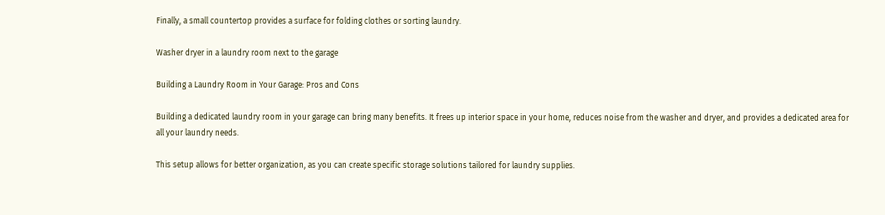Finally, a small countertop provides a surface for folding clothes or sorting laundry.

Washer dryer in a laundry room next to the garage

Building a Laundry Room in Your Garage: Pros and Cons

Building a dedicated laundry room in your garage can bring many benefits. It frees up interior space in your home, reduces noise from the washer and dryer, and provides a dedicated area for all your laundry needs.

This setup allows for better organization, as you can create specific storage solutions tailored for laundry supplies.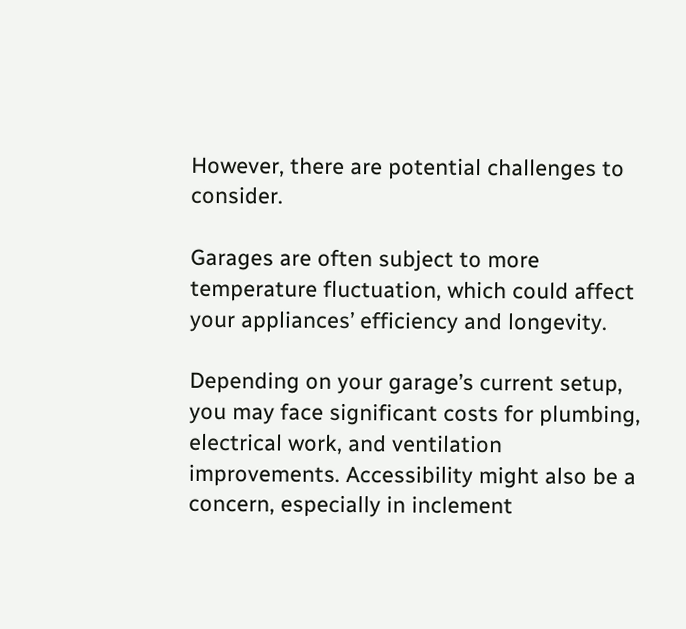However, there are potential challenges to consider.

Garages are often subject to more temperature fluctuation, which could affect your appliances’ efficiency and longevity.

Depending on your garage’s current setup, you may face significant costs for plumbing, electrical work, and ventilation improvements. Accessibility might also be a concern, especially in inclement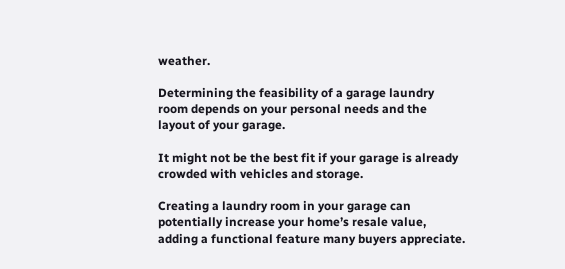weather.

Determining the feasibility of a garage laundry room depends on your personal needs and the layout of your garage.

It might not be the best fit if your garage is already crowded with vehicles and storage.

Creating a laundry room in your garage can potentially increase your home’s resale value, adding a functional feature many buyers appreciate.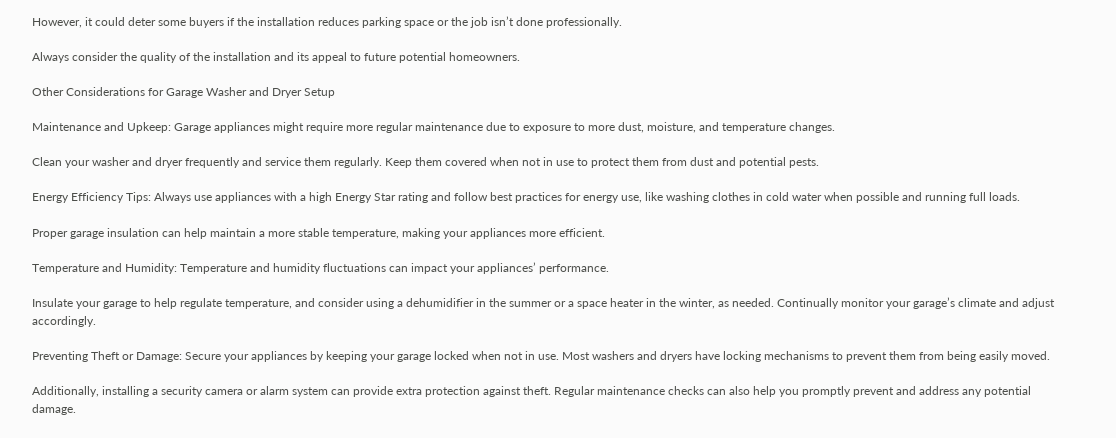However, it could deter some buyers if the installation reduces parking space or the job isn’t done professionally.

Always consider the quality of the installation and its appeal to future potential homeowners.

Other Considerations for Garage Washer and Dryer Setup

Maintenance and Upkeep: Garage appliances might require more regular maintenance due to exposure to more dust, moisture, and temperature changes.

Clean your washer and dryer frequently and service them regularly. Keep them covered when not in use to protect them from dust and potential pests.

Energy Efficiency Tips: Always use appliances with a high Energy Star rating and follow best practices for energy use, like washing clothes in cold water when possible and running full loads.

Proper garage insulation can help maintain a more stable temperature, making your appliances more efficient.

Temperature and Humidity: Temperature and humidity fluctuations can impact your appliances’ performance.

Insulate your garage to help regulate temperature, and consider using a dehumidifier in the summer or a space heater in the winter, as needed. Continually monitor your garage’s climate and adjust accordingly.

Preventing Theft or Damage: Secure your appliances by keeping your garage locked when not in use. Most washers and dryers have locking mechanisms to prevent them from being easily moved.

Additionally, installing a security camera or alarm system can provide extra protection against theft. Regular maintenance checks can also help you promptly prevent and address any potential damage.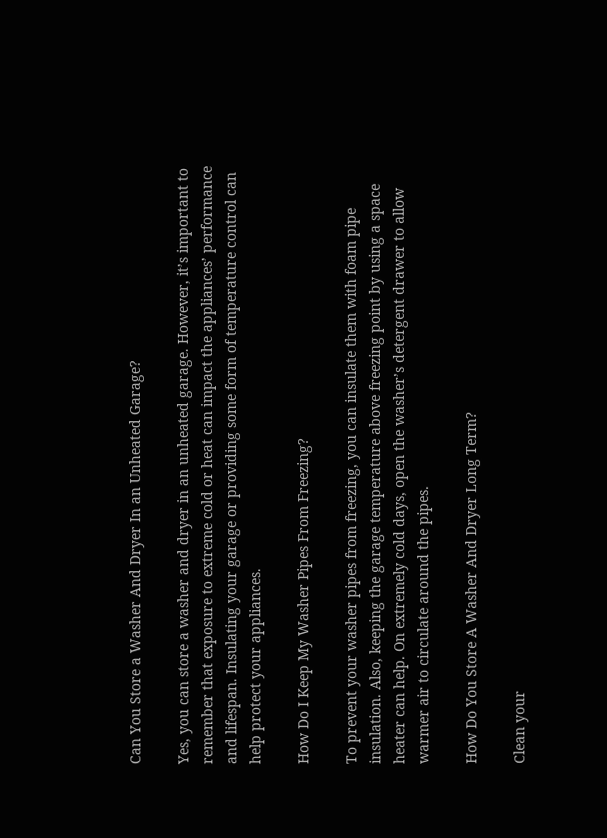Can You Store a Washer And Dryer In an Unheated Garage?

Yes, you can store a washer and dryer in an unheated garage. However, it’s important to remember that exposure to extreme cold or heat can impact the appliances’ performance and lifespan. Insulating your garage or providing some form of temperature control can help protect your appliances.

How Do I Keep My Washer Pipes From Freezing?

To prevent your washer pipes from freezing, you can insulate them with foam pipe insulation. Also, keeping the garage temperature above freezing point by using a space heater can help. On extremely cold days, open the washer’s detergent drawer to allow warmer air to circulate around the pipes.

How Do You Store A Washer And Dryer Long Term?

Clean your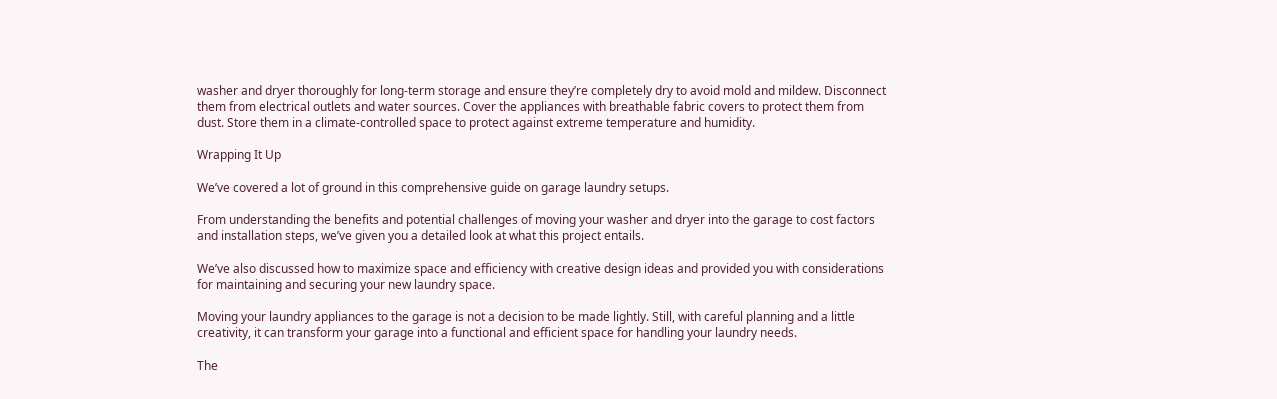washer and dryer thoroughly for long-term storage and ensure they’re completely dry to avoid mold and mildew. Disconnect them from electrical outlets and water sources. Cover the appliances with breathable fabric covers to protect them from dust. Store them in a climate-controlled space to protect against extreme temperature and humidity.

Wrapping It Up

We’ve covered a lot of ground in this comprehensive guide on garage laundry setups.

From understanding the benefits and potential challenges of moving your washer and dryer into the garage to cost factors and installation steps, we’ve given you a detailed look at what this project entails.

We’ve also discussed how to maximize space and efficiency with creative design ideas and provided you with considerations for maintaining and securing your new laundry space.

Moving your laundry appliances to the garage is not a decision to be made lightly. Still, with careful planning and a little creativity, it can transform your garage into a functional and efficient space for handling your laundry needs.

The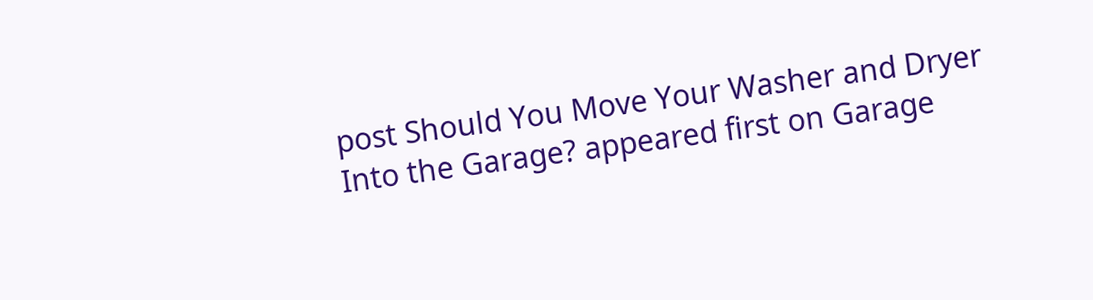post Should You Move Your Washer and Dryer Into the Garage? appeared first on Garage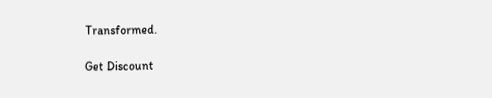Transformed.

Get Discount